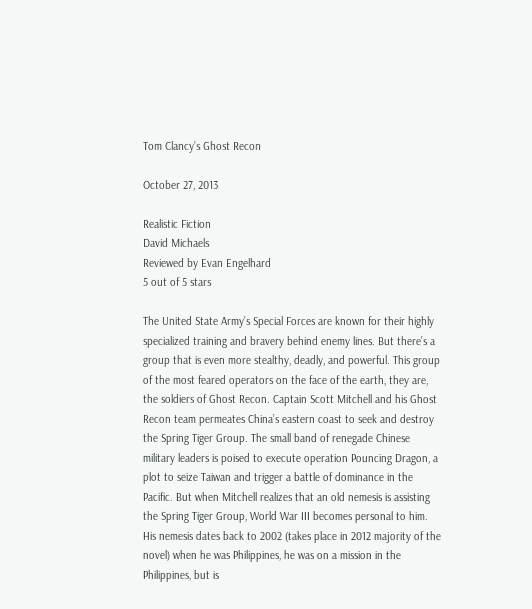Tom Clancy’s Ghost Recon

October 27, 2013

Realistic Fiction
David Michaels
Reviewed by Evan Engelhard
5 out of 5 stars

The United State Army’s Special Forces are known for their highly specialized training and bravery behind enemy lines. But there’s a group that is even more stealthy, deadly, and powerful. This group of the most feared operators on the face of the earth, they are, the soldiers of Ghost Recon. Captain Scott Mitchell and his Ghost Recon team permeates China’s eastern coast to seek and destroy the Spring Tiger Group. The small band of renegade Chinese military leaders is poised to execute operation Pouncing Dragon, a plot to seize Taiwan and trigger a battle of dominance in the Pacific. But when Mitchell realizes that an old nemesis is assisting the Spring Tiger Group, World War III becomes personal to him. His nemesis dates back to 2002 (takes place in 2012 majority of the novel) when he was Philippines, he was on a mission in the Philippines, but is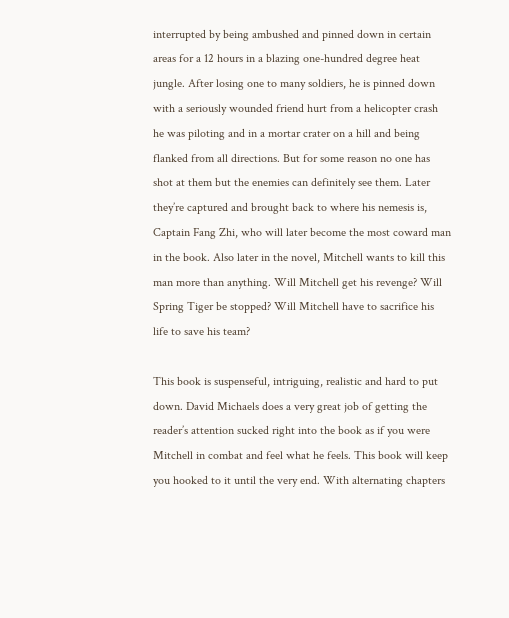interrupted by being ambushed and pinned down in certain areas for a 12 hours in a blazing one-hundred degree heat jungle. After losing one to many soldiers, he is pinned down with a seriously wounded friend hurt from a helicopter crash he was piloting and in a mortar crater on a hill and being flanked from all directions. But for some reason no one has shot at them but the enemies can definitely see them. Later they’re captured and brought back to where his nemesis is, Captain Fang Zhi, who will later become the most coward man in the book. Also later in the novel, Mitchell wants to kill this man more than anything. Will Mitchell get his revenge? Will Spring Tiger be stopped? Will Mitchell have to sacrifice his life to save his team?

This book is suspenseful, intriguing, realistic and hard to put down. David Michaels does a very great job of getting the reader’s attention sucked right into the book as if you were Mitchell in combat and feel what he feels. This book will keep you hooked to it until the very end. With alternating chapters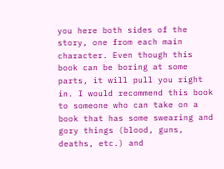you here both sides of the story, one from each main character. Even though this book can be boring at some parts, it will pull you right in. I would recommend this book to someone who can take on a book that has some swearing and gory things (blood, guns, deaths, etc.) and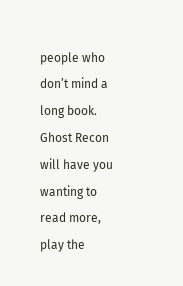people who don’t mind a long book. Ghost Recon will have you wanting to read more, play the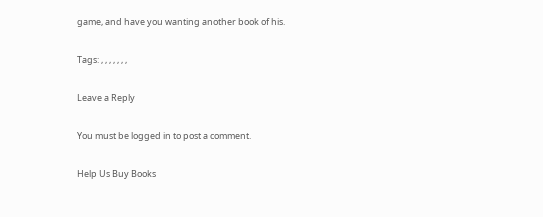game, and have you wanting another book of his.

Tags: , , , , , , ,

Leave a Reply

You must be logged in to post a comment.

Help Us Buy Books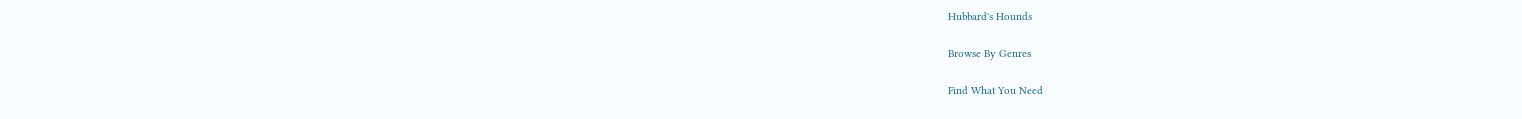Hubbard's Hounds

Browse By Genres

Find What You Need